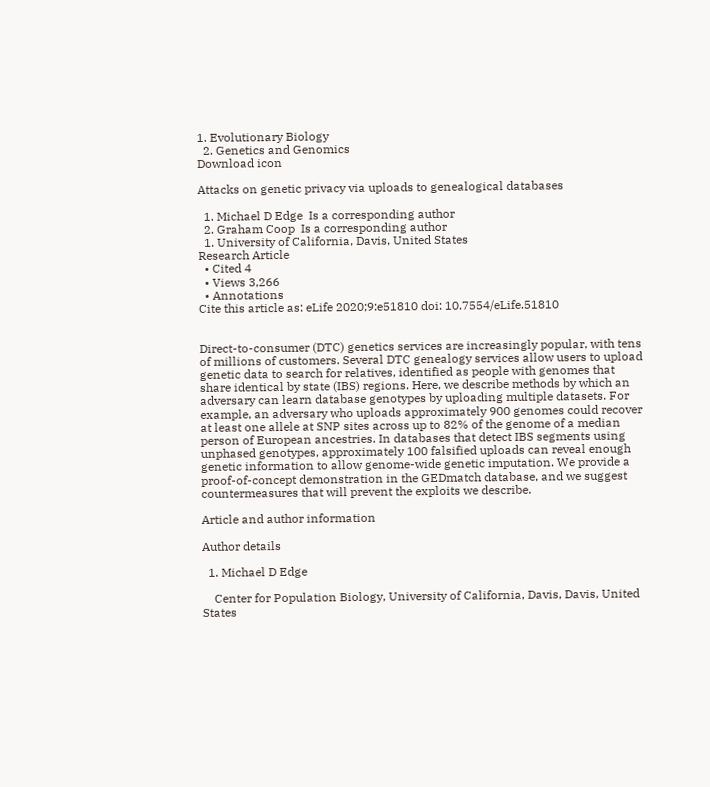1. Evolutionary Biology
  2. Genetics and Genomics
Download icon

Attacks on genetic privacy via uploads to genealogical databases

  1. Michael D Edge  Is a corresponding author
  2. Graham Coop  Is a corresponding author
  1. University of California, Davis, United States
Research Article
  • Cited 4
  • Views 3,266
  • Annotations
Cite this article as: eLife 2020;9:e51810 doi: 10.7554/eLife.51810


Direct-to-consumer (DTC) genetics services are increasingly popular, with tens of millions of customers. Several DTC genealogy services allow users to upload genetic data to search for relatives, identified as people with genomes that share identical by state (IBS) regions. Here, we describe methods by which an adversary can learn database genotypes by uploading multiple datasets. For example, an adversary who uploads approximately 900 genomes could recover at least one allele at SNP sites across up to 82% of the genome of a median person of European ancestries. In databases that detect IBS segments using unphased genotypes, approximately 100 falsified uploads can reveal enough genetic information to allow genome-wide genetic imputation. We provide a proof-of-concept demonstration in the GEDmatch database, and we suggest countermeasures that will prevent the exploits we describe.

Article and author information

Author details

  1. Michael D Edge

    Center for Population Biology, University of California, Davis, Davis, United States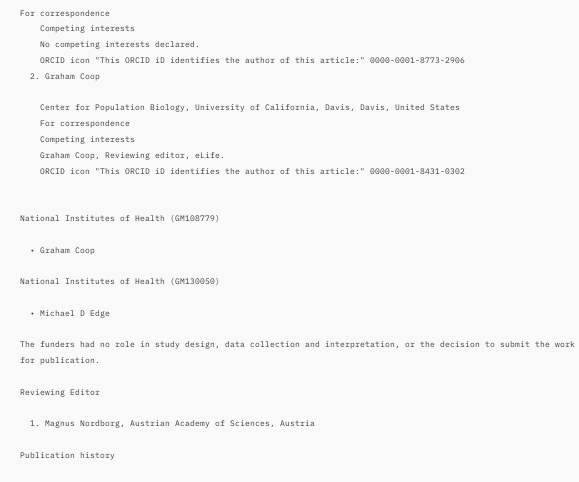For correspondence
    Competing interests
    No competing interests declared.
    ORCID icon "This ORCID iD identifies the author of this article:" 0000-0001-8773-2906
  2. Graham Coop

    Center for Population Biology, University of California, Davis, Davis, United States
    For correspondence
    Competing interests
    Graham Coop, Reviewing editor, eLife.
    ORCID icon "This ORCID iD identifies the author of this article:" 0000-0001-8431-0302


National Institutes of Health (GM108779)

  • Graham Coop

National Institutes of Health (GM130050)

  • Michael D Edge

The funders had no role in study design, data collection and interpretation, or the decision to submit the work for publication.

Reviewing Editor

  1. Magnus Nordborg, Austrian Academy of Sciences, Austria

Publication history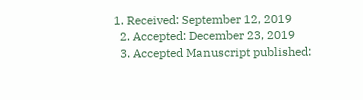1. Received: September 12, 2019
  2. Accepted: December 23, 2019
  3. Accepted Manuscript published: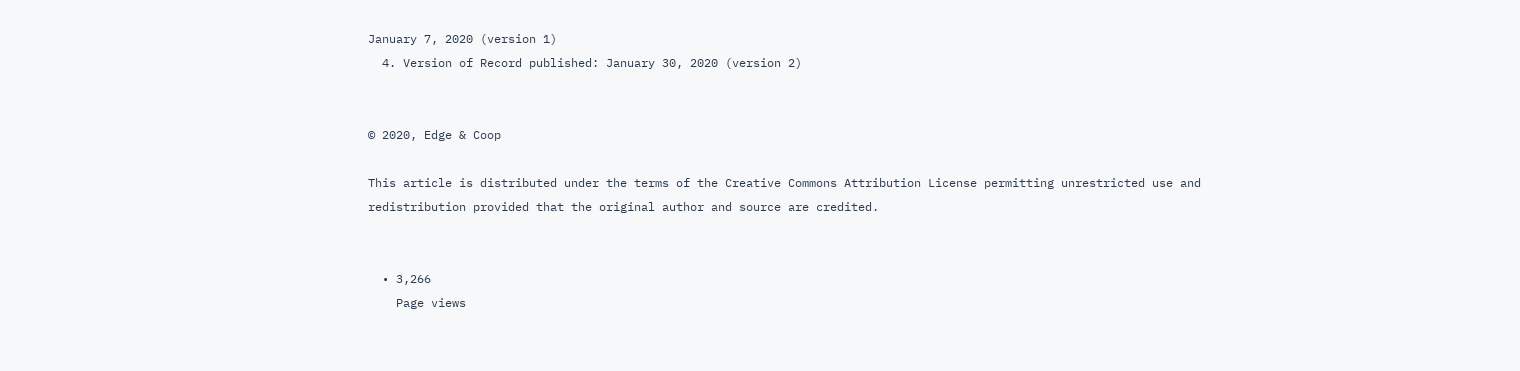January 7, 2020 (version 1)
  4. Version of Record published: January 30, 2020 (version 2)


© 2020, Edge & Coop

This article is distributed under the terms of the Creative Commons Attribution License permitting unrestricted use and redistribution provided that the original author and source are credited.


  • 3,266
    Page views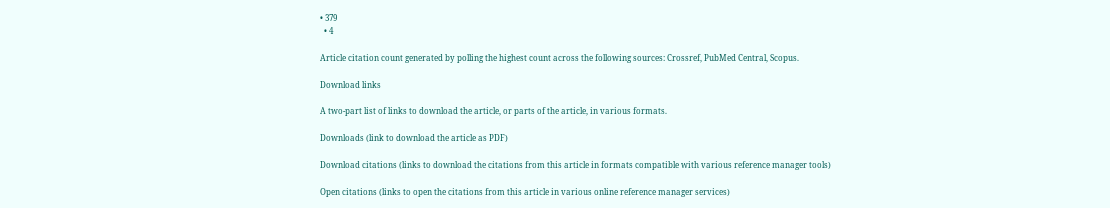• 379
  • 4

Article citation count generated by polling the highest count across the following sources: Crossref, PubMed Central, Scopus.

Download links

A two-part list of links to download the article, or parts of the article, in various formats.

Downloads (link to download the article as PDF)

Download citations (links to download the citations from this article in formats compatible with various reference manager tools)

Open citations (links to open the citations from this article in various online reference manager services)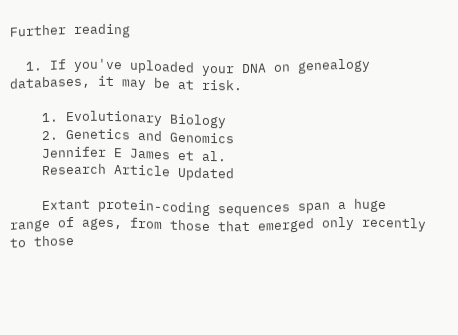Further reading

  1. If you've uploaded your DNA on genealogy databases, it may be at risk.

    1. Evolutionary Biology
    2. Genetics and Genomics
    Jennifer E James et al.
    Research Article Updated

    Extant protein-coding sequences span a huge range of ages, from those that emerged only recently to those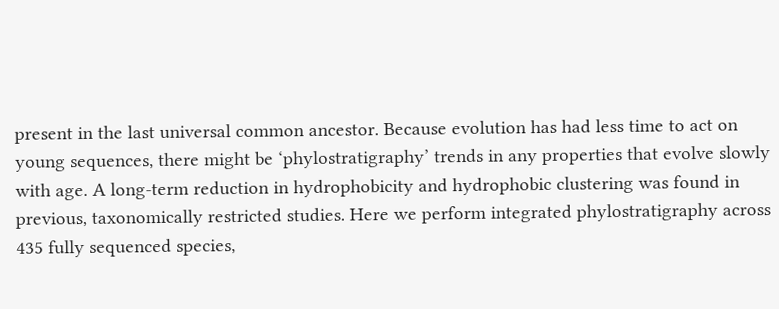present in the last universal common ancestor. Because evolution has had less time to act on young sequences, there might be ‘phylostratigraphy’ trends in any properties that evolve slowly with age. A long-term reduction in hydrophobicity and hydrophobic clustering was found in previous, taxonomically restricted studies. Here we perform integrated phylostratigraphy across 435 fully sequenced species,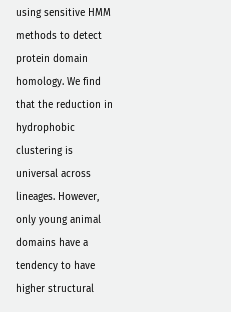using sensitive HMM methods to detect protein domain homology. We find that the reduction in hydrophobic clustering is universal across lineages. However, only young animal domains have a tendency to have higher structural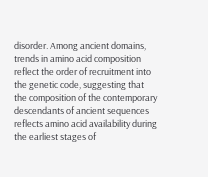disorder. Among ancient domains, trends in amino acid composition reflect the order of recruitment into the genetic code, suggesting that the composition of the contemporary descendants of ancient sequences reflects amino acid availability during the earliest stages of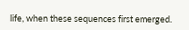life, when these sequences first emerged.